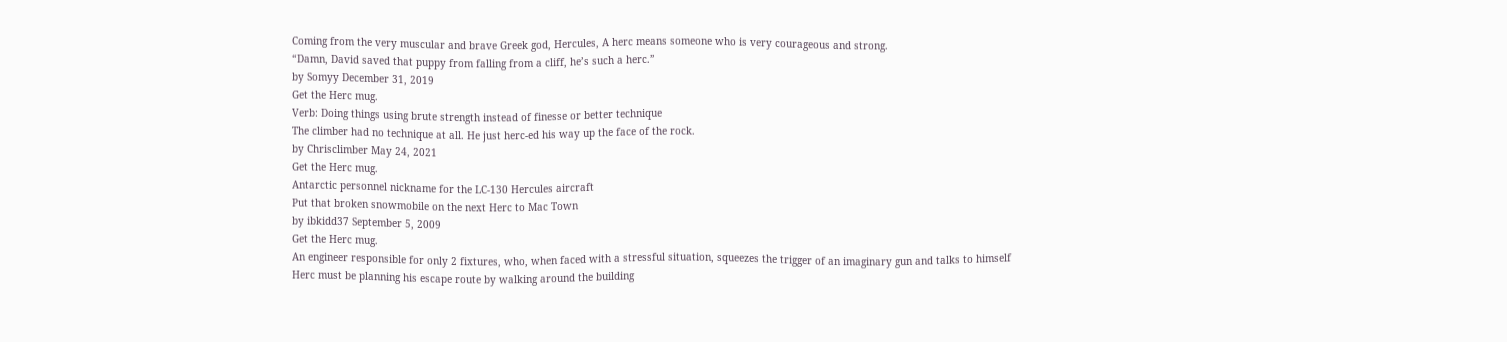Coming from the very muscular and brave Greek god, Hercules, A herc means someone who is very courageous and strong.
“Damn, David saved that puppy from falling from a cliff, he’s such a herc.”
by Somyy December 31, 2019
Get the Herc mug.
Verb: Doing things using brute strength instead of finesse or better technique
The climber had no technique at all. He just herc-ed his way up the face of the rock.
by Chrisclimber May 24, 2021
Get the Herc mug.
Antarctic personnel nickname for the LC-130 Hercules aircraft
Put that broken snowmobile on the next Herc to Mac Town
by ibkidd37 September 5, 2009
Get the Herc mug.
An engineer responsible for only 2 fixtures, who, when faced with a stressful situation, squeezes the trigger of an imaginary gun and talks to himself
Herc must be planning his escape route by walking around the building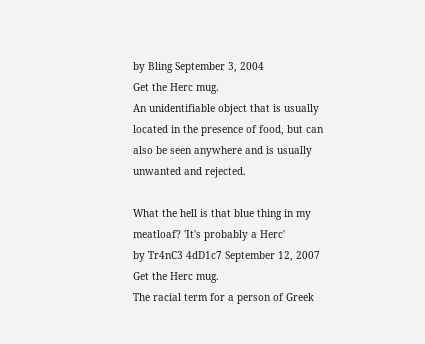by Bling September 3, 2004
Get the Herc mug.
An unidentifiable object that is usually located in the presence of food, but can also be seen anywhere and is usually unwanted and rejected.

What the hell is that blue thing in my meatloaf? 'It's probably a Herc'
by Tr4nC3 4dD1c7 September 12, 2007
Get the Herc mug.
The racial term for a person of Greek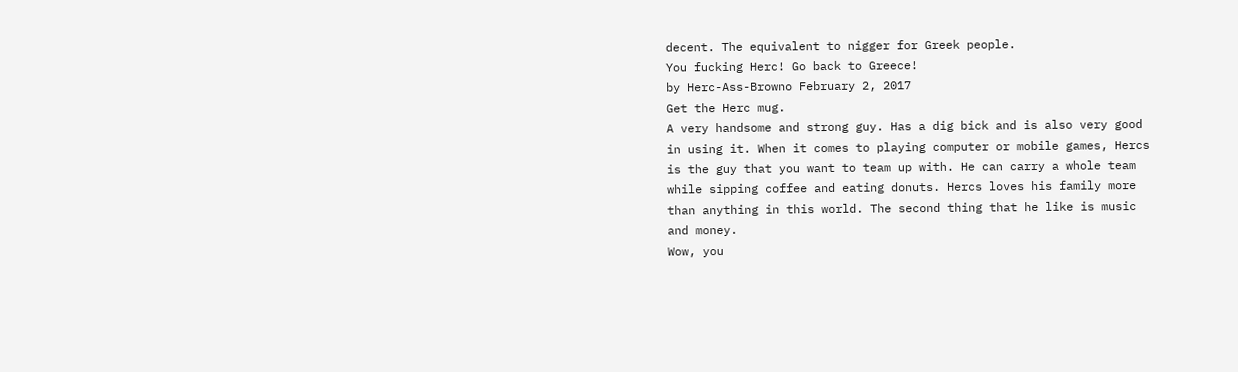decent. The equivalent to nigger for Greek people.
You fucking Herc! Go back to Greece!
by Herc-Ass-Browno February 2, 2017
Get the Herc mug.
A very handsome and strong guy. Has a dig bick and is also very good in using it. When it comes to playing computer or mobile games, Hercs is the guy that you want to team up with. He can carry a whole team while sipping coffee and eating donuts. Hercs loves his family more than anything in this world. The second thing that he like is music and money.
Wow, you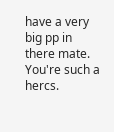have a very big pp in there mate. You're such a hercs.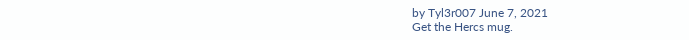by Tyl3r007 June 7, 2021
Get the Hercs mug.